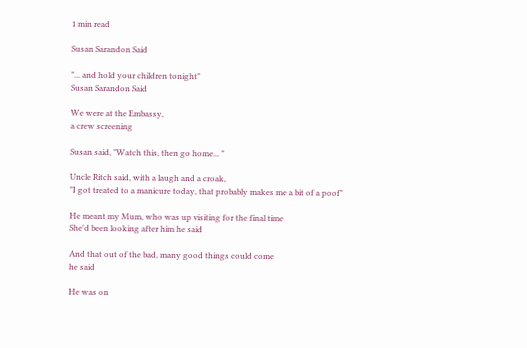1 min read

Susan Sarandon Said

"... and hold your children tonight"
Susan Sarandon Said

We were at the Embassy,
a crew screening

Susan said, "Watch this, then go home... "

Uncle Ritch said, with a laugh and a croak,
"I got treated to a manicure today, that probably makes me a bit of a poof"

He meant my Mum, who was up visiting for the final time
She'd been looking after him he said

And that out of the bad, many good things could come
he said

He was on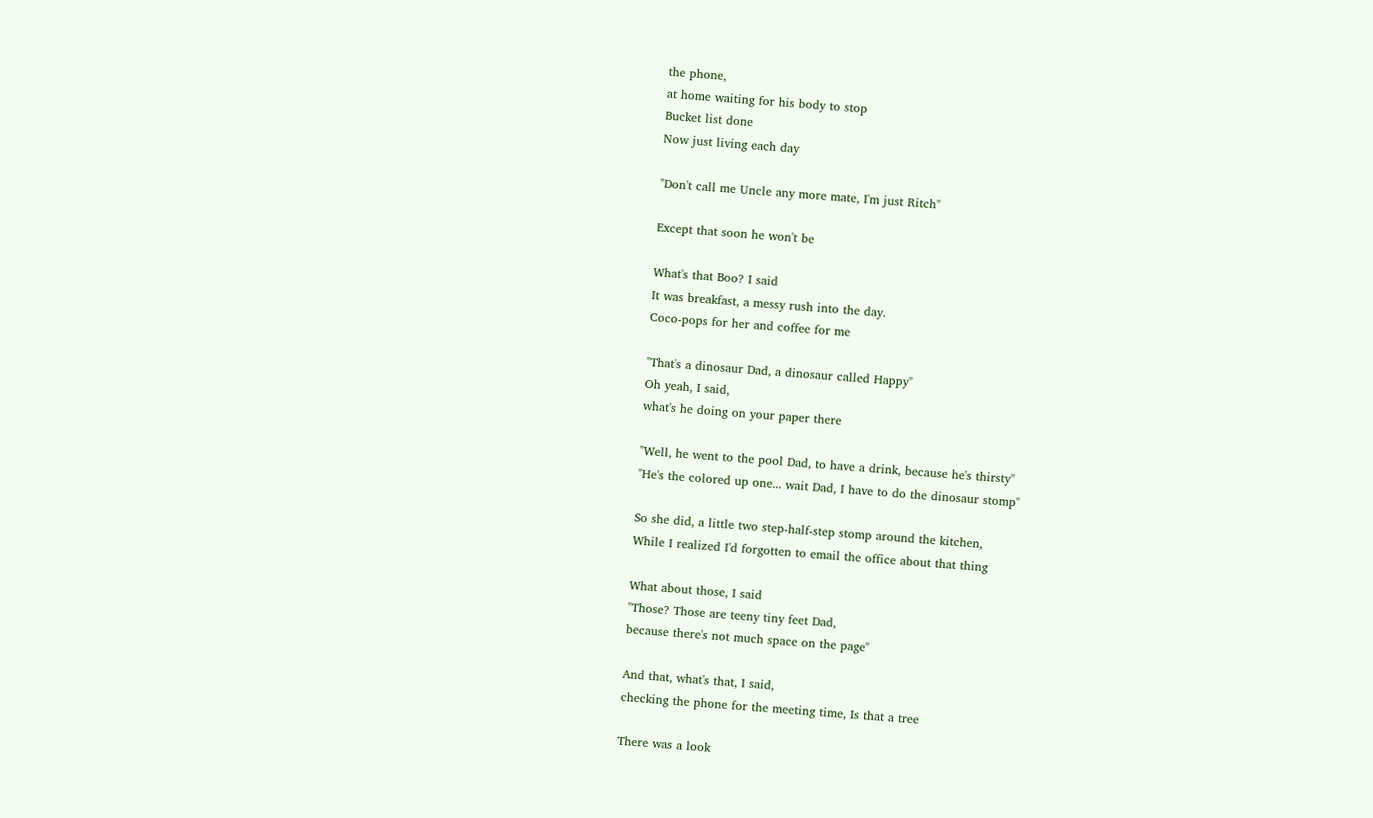the phone,
at home waiting for his body to stop
Bucket list done
Now just living each day

"Don't call me Uncle any more mate, I'm just Ritch"

Except that soon he won't be

What's that Boo? I said
It was breakfast, a messy rush into the day.
Coco-pops for her and coffee for me

"That's a dinosaur Dad, a dinosaur called Happy"
Oh yeah, I said,
what's he doing on your paper there

"Well, he went to the pool Dad, to have a drink, because he's thirsty"
"He's the colored up one... wait Dad, I have to do the dinosaur stomp"

So she did, a little two step-half-step stomp around the kitchen,
While I realized I'd forgotten to email the office about that thing

What about those, I said
"Those? Those are teeny tiny feet Dad,
because there's not much space on the page"

And that, what's that, I said,
checking the phone for the meeting time, Is that a tree

There was a look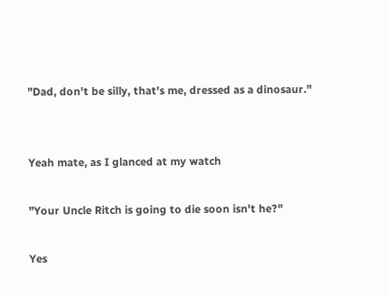"Dad, don't be silly, that's me, dressed as a dinosaur."


Yeah mate, as I glanced at my watch

"Your Uncle Ritch is going to die soon isn't he?"

Yes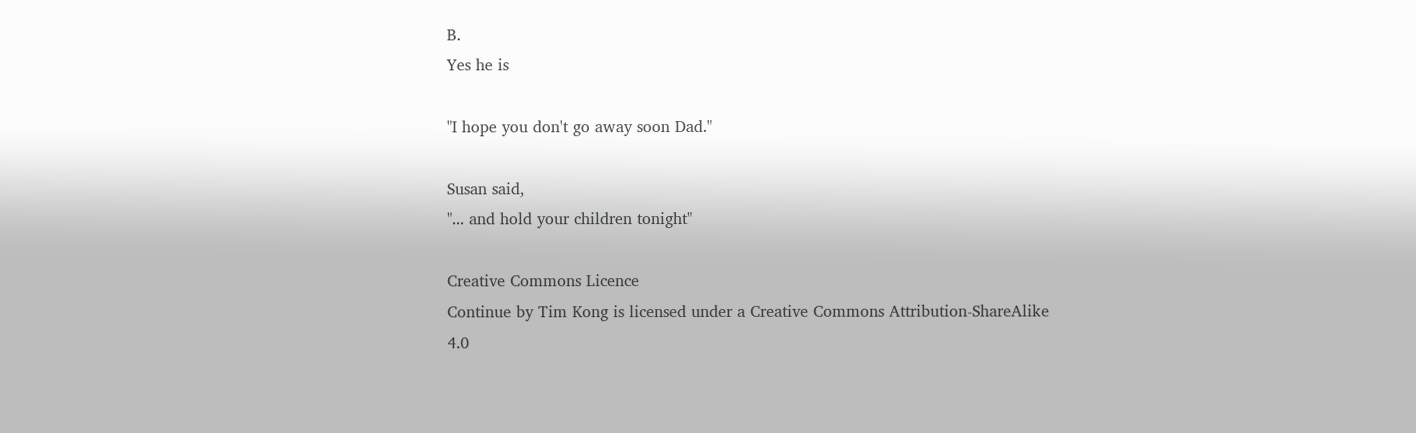B.
Yes he is

"I hope you don't go away soon Dad."

Susan said,
"... and hold your children tonight"

Creative Commons Licence
Continue by Tim Kong is licensed under a Creative Commons Attribution-ShareAlike 4.0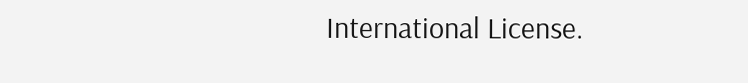International License.